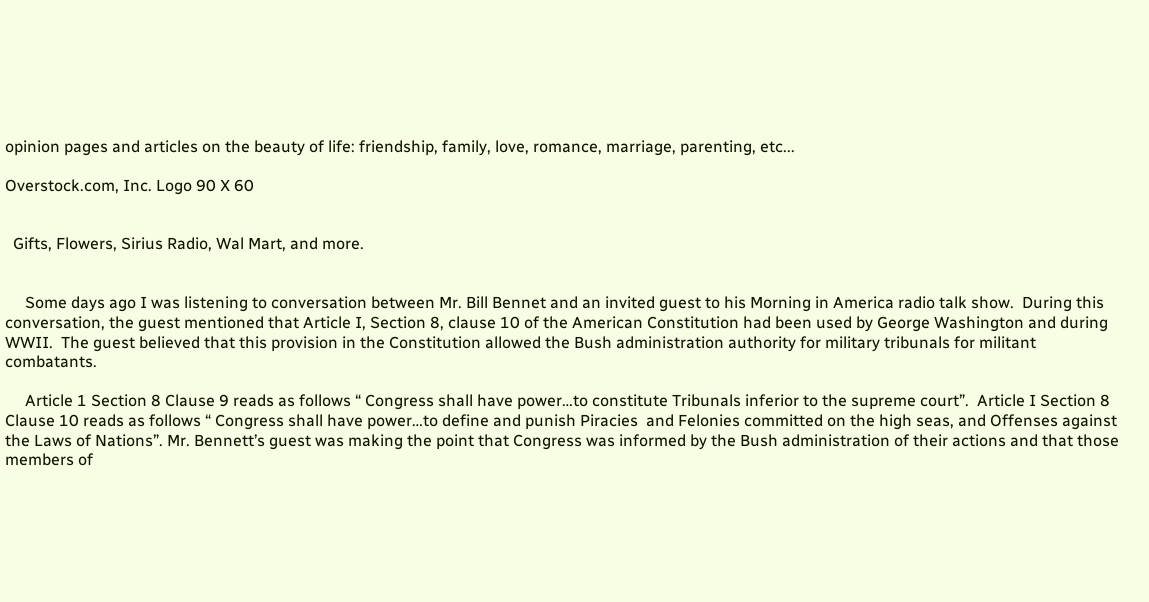opinion pages and articles on the beauty of life: friendship, family, love, romance, marriage, parenting, etc...

Overstock.com, Inc. Logo 90 X 60


  Gifts, Flowers, Sirius Radio, Wal Mart, and more.


     Some days ago I was listening to conversation between Mr. Bill Bennet and an invited guest to his Morning in America radio talk show.  During this conversation, the guest mentioned that Article I, Section 8, clause 10 of the American Constitution had been used by George Washington and during WWII.  The guest believed that this provision in the Constitution allowed the Bush administration authority for military tribunals for militant combatants.

     Article 1 Section 8 Clause 9 reads as follows “ Congress shall have power…to constitute Tribunals inferior to the supreme court”.  Article I Section 8 Clause 10 reads as follows “ Congress shall have power…to define and punish Piracies  and Felonies committed on the high seas, and Offenses against the Laws of Nations”. Mr. Bennett’s guest was making the point that Congress was informed by the Bush administration of their actions and that those members of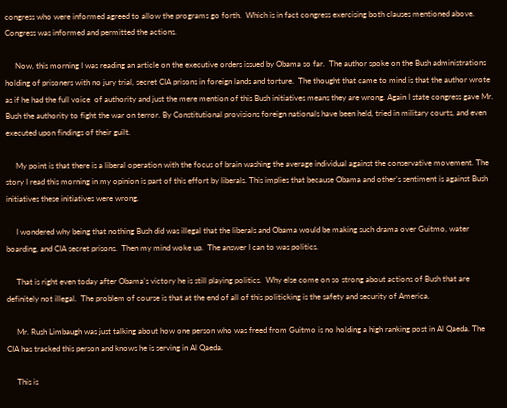congress who were informed agreed to allow the programs go forth.  Which is in fact congress exercising both clauses mentioned above.  Congress was informed and permitted the actions.

     Now, this morning I was reading an article on the executive orders issued by Obama so far.  The author spoke on the Bush administrations holding of prisoners with no jury trial, secret CIA prisons in foreign lands and torture.  The thought that came to mind is that the author wrote as if he had the full voice  of authority and just the mere mention of this Bush initiatives means they are wrong. Again I state congress gave Mr. Bush the authority to fight the war on terror. By Constitutional provisions foreign nationals have been held, tried in military courts, and even executed upon findings of their guilt.

     My point is that there is a liberal operation with the focus of brain washing the average individual against the conservative movement. The story I read this morning in my opinion is part of this effort by liberals. This implies that because Obama and other’s sentiment is against Bush initiatives these initiatives were wrong.

     I wondered why being that nothing Bush did was illegal that the liberals and Obama would be making such drama over Guitmo, water boarding, and CIA secret prisons.  Then my mind woke up.  The answer I can to was politics.

     That is right even today after Obama’s victory he is still playing politics.  Why else come on so strong about actions of Bush that are definitely not illegal.  The problem of course is that at the end of all of this politicking is the safety and security of America.

     Mr. Rush Limbaugh was just talking about how one person who was freed from Guitmo is no holding a high ranking post in Al Qaeda. The CIA has tracked this person and knows he is serving in Al Qaeda.

     This is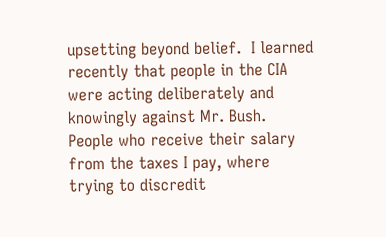upsetting beyond belief.  I learned recently that people in the CIA were acting deliberately and knowingly against Mr. Bush.  People who receive their salary from the taxes I pay, where trying to discredit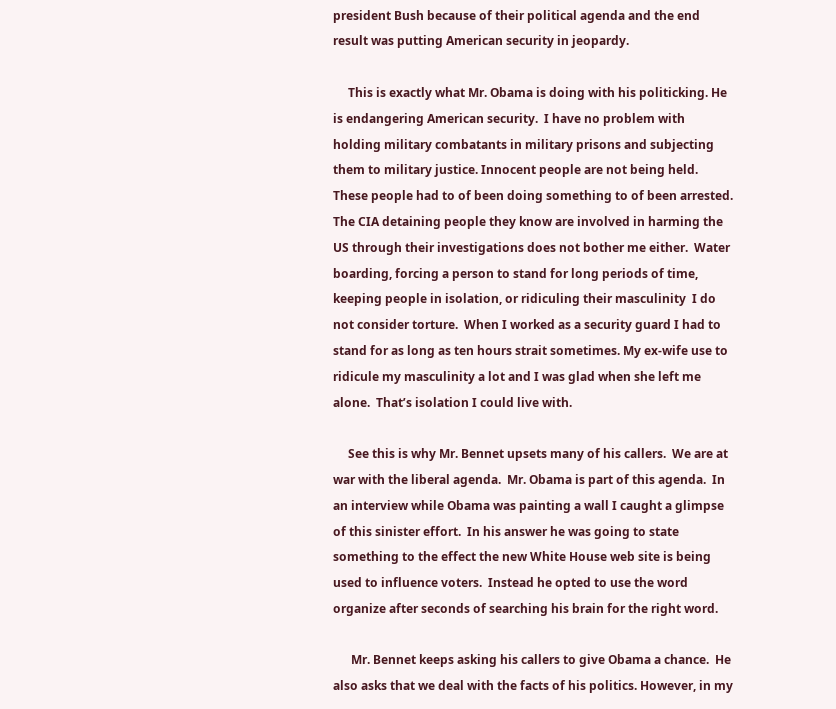president Bush because of their political agenda and the end result was putting American security in jeopardy.

     This is exactly what Mr. Obama is doing with his politicking. He is endangering American security.  I have no problem with holding military combatants in military prisons and subjecting them to military justice. Innocent people are not being held.  These people had to of been doing something to of been arrested.  The CIA detaining people they know are involved in harming the US through their investigations does not bother me either.  Water boarding, forcing a person to stand for long periods of time, keeping people in isolation, or ridiculing their masculinity  I do not consider torture.  When I worked as a security guard I had to stand for as long as ten hours strait sometimes. My ex-wife use to ridicule my masculinity a lot and I was glad when she left me alone.  That’s isolation I could live with.

     See this is why Mr. Bennet upsets many of his callers.  We are at war with the liberal agenda.  Mr. Obama is part of this agenda.  In an interview while Obama was painting a wall I caught a glimpse of this sinister effort.  In his answer he was going to state something to the effect the new White House web site is being used to influence voters.  Instead he opted to use the word organize after seconds of searching his brain for the right word.

      Mr. Bennet keeps asking his callers to give Obama a chance.  He also asks that we deal with the facts of his politics. However, in my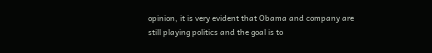opinion, it is very evident that Obama and company are still playing politics and the goal is to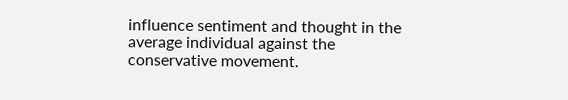influence sentiment and thought in the average individual against the conservative movement.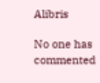Alibris

No one has commented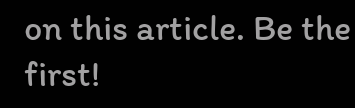on this article. Be the first!